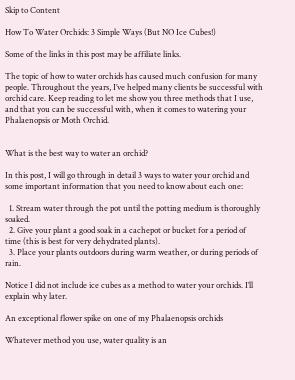Skip to Content

How To Water Orchids: 3 Simple Ways (But NO Ice Cubes!)

Some of the links in this post may be affiliate links.

The topic of how to water orchids has caused much confusion for many people. Throughout the years, I’ve helped many clients be successful with orchid care. Keep reading to let me show you three methods that I use, and that you can be successful with, when it comes to watering your Phalaenopsis or Moth Orchid.


What is the best way to water an orchid?

In this post, I will go through in detail 3 ways to water your orchid and some important information that you need to know about each one:

  1. Stream water through the pot until the potting medium is thoroughly soaked.
  2. Give your plant a good soak in a cachepot or bucket for a period of time (this is best for very dehydrated plants).
  3. Place your plants outdoors during warm weather, or during periods of rain.

Notice I did not include ice cubes as a method to water your orchids. I’ll explain why later.

An exceptional flower spike on one of my Phalaenopsis orchids

Whatever method you use, water quality is an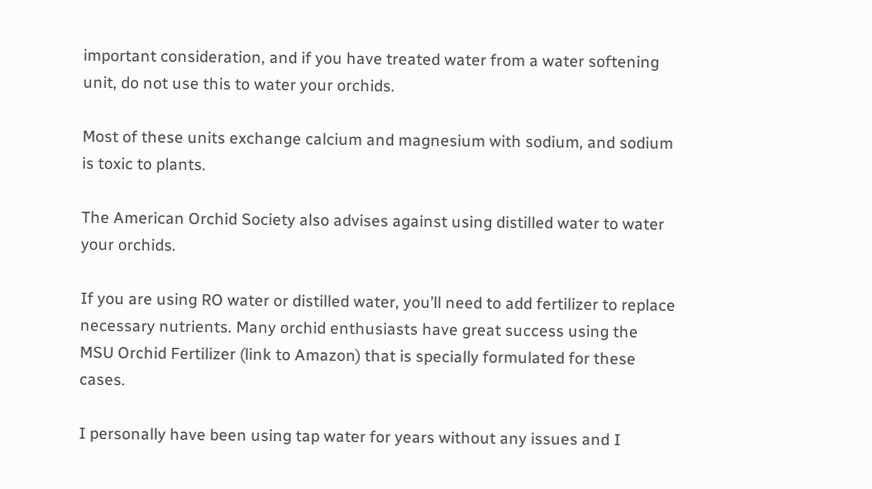important consideration, and if you have treated water from a water softening unit, do not use this to water your orchids.

Most of these units exchange calcium and magnesium with sodium, and sodium is toxic to plants.

The American Orchid Society also advises against using distilled water to water your orchids.

If you are using RO water or distilled water, you’ll need to add fertilizer to replace necessary nutrients. Many orchid enthusiasts have great success using the MSU Orchid Fertilizer (link to Amazon) that is specially formulated for these cases.

I personally have been using tap water for years without any issues and I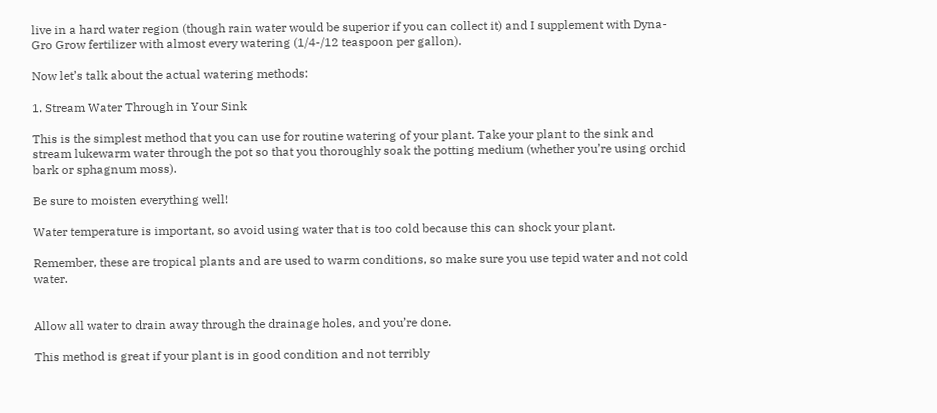live in a hard water region (though rain water would be superior if you can collect it) and I supplement with Dyna-Gro Grow fertilizer with almost every watering (1/4-/12 teaspoon per gallon).

Now let’s talk about the actual watering methods:

1. Stream Water Through in Your Sink

This is the simplest method that you can use for routine watering of your plant. Take your plant to the sink and stream lukewarm water through the pot so that you thoroughly soak the potting medium (whether you’re using orchid bark or sphagnum moss).

Be sure to moisten everything well!

Water temperature is important, so avoid using water that is too cold because this can shock your plant.

Remember, these are tropical plants and are used to warm conditions, so make sure you use tepid water and not cold water.


Allow all water to drain away through the drainage holes, and you’re done.

This method is great if your plant is in good condition and not terribly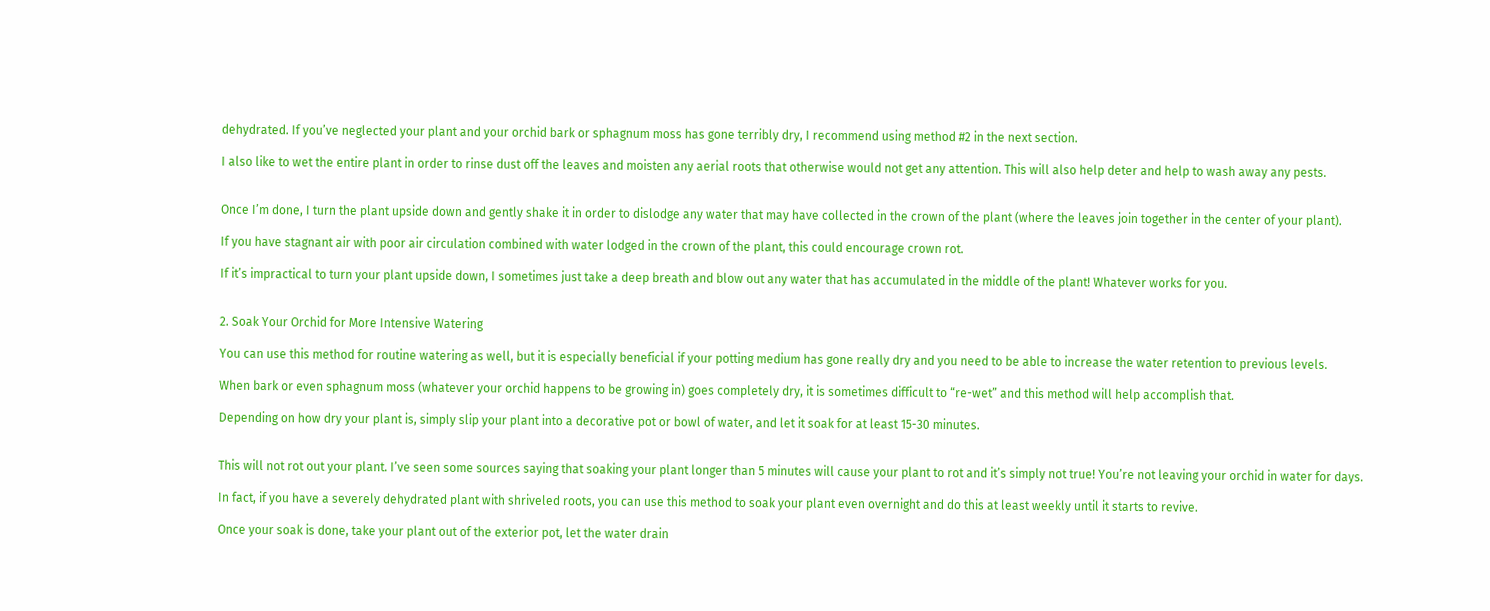dehydrated. If you’ve neglected your plant and your orchid bark or sphagnum moss has gone terribly dry, I recommend using method #2 in the next section.

I also like to wet the entire plant in order to rinse dust off the leaves and moisten any aerial roots that otherwise would not get any attention. This will also help deter and help to wash away any pests.


Once I’m done, I turn the plant upside down and gently shake it in order to dislodge any water that may have collected in the crown of the plant (where the leaves join together in the center of your plant).

If you have stagnant air with poor air circulation combined with water lodged in the crown of the plant, this could encourage crown rot.

If it’s impractical to turn your plant upside down, I sometimes just take a deep breath and blow out any water that has accumulated in the middle of the plant! Whatever works for you.


2. Soak Your Orchid for More Intensive Watering

You can use this method for routine watering as well, but it is especially beneficial if your potting medium has gone really dry and you need to be able to increase the water retention to previous levels.

When bark or even sphagnum moss (whatever your orchid happens to be growing in) goes completely dry, it is sometimes difficult to “re-wet” and this method will help accomplish that.

Depending on how dry your plant is, simply slip your plant into a decorative pot or bowl of water, and let it soak for at least 15-30 minutes.


This will not rot out your plant. I’ve seen some sources saying that soaking your plant longer than 5 minutes will cause your plant to rot and it’s simply not true! You’re not leaving your orchid in water for days.

In fact, if you have a severely dehydrated plant with shriveled roots, you can use this method to soak your plant even overnight and do this at least weekly until it starts to revive.

Once your soak is done, take your plant out of the exterior pot, let the water drain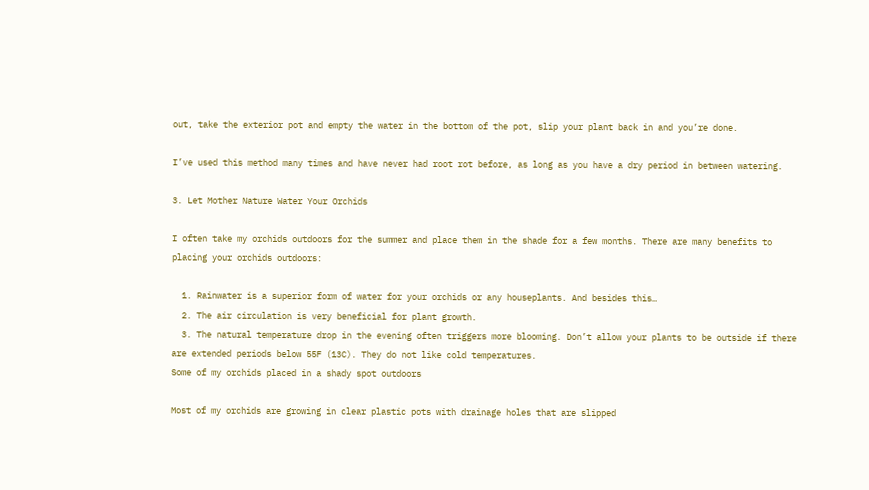out, take the exterior pot and empty the water in the bottom of the pot, slip your plant back in and you’re done.

I’ve used this method many times and have never had root rot before, as long as you have a dry period in between watering.

3. Let Mother Nature Water Your Orchids

I often take my orchids outdoors for the summer and place them in the shade for a few months. There are many benefits to placing your orchids outdoors:

  1. Rainwater is a superior form of water for your orchids or any houseplants. And besides this…
  2. The air circulation is very beneficial for plant growth.
  3. The natural temperature drop in the evening often triggers more blooming. Don’t allow your plants to be outside if there are extended periods below 55F (13C). They do not like cold temperatures.
Some of my orchids placed in a shady spot outdoors

Most of my orchids are growing in clear plastic pots with drainage holes that are slipped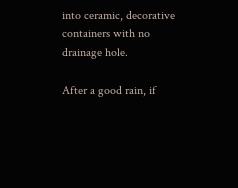into ceramic, decorative containers with no drainage hole.

After a good rain, if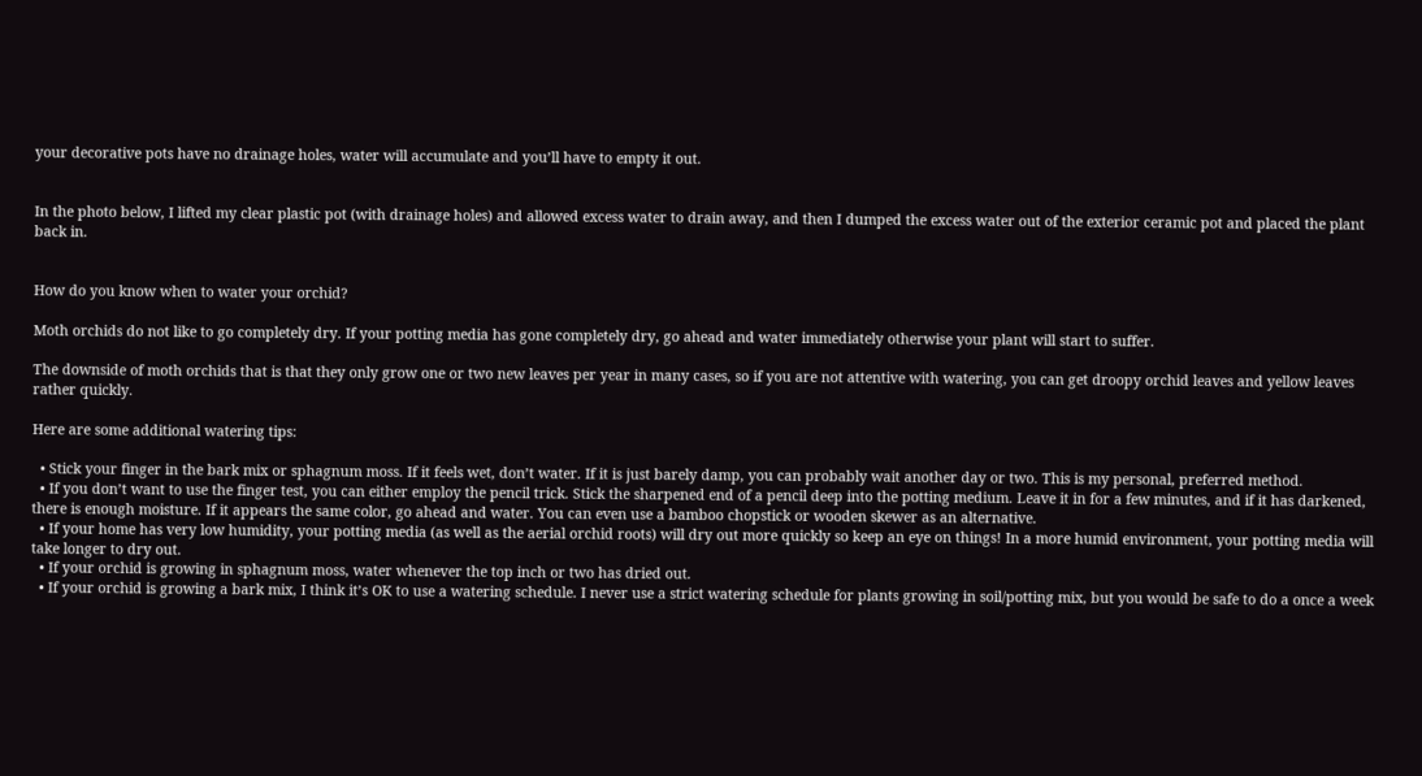your decorative pots have no drainage holes, water will accumulate and you’ll have to empty it out.


In the photo below, I lifted my clear plastic pot (with drainage holes) and allowed excess water to drain away, and then I dumped the excess water out of the exterior ceramic pot and placed the plant back in.


How do you know when to water your orchid?

Moth orchids do not like to go completely dry. If your potting media has gone completely dry, go ahead and water immediately otherwise your plant will start to suffer.

The downside of moth orchids that is that they only grow one or two new leaves per year in many cases, so if you are not attentive with watering, you can get droopy orchid leaves and yellow leaves rather quickly.

Here are some additional watering tips:

  • Stick your finger in the bark mix or sphagnum moss. If it feels wet, don’t water. If it is just barely damp, you can probably wait another day or two. This is my personal, preferred method.
  • If you don’t want to use the finger test, you can either employ the pencil trick. Stick the sharpened end of a pencil deep into the potting medium. Leave it in for a few minutes, and if it has darkened, there is enough moisture. If it appears the same color, go ahead and water. You can even use a bamboo chopstick or wooden skewer as an alternative.
  • If your home has very low humidity, your potting media (as well as the aerial orchid roots) will dry out more quickly so keep an eye on things! In a more humid environment, your potting media will take longer to dry out.
  • If your orchid is growing in sphagnum moss, water whenever the top inch or two has dried out.
  • If your orchid is growing a bark mix, I think it’s OK to use a watering schedule. I never use a strict watering schedule for plants growing in soil/potting mix, but you would be safe to do a once a week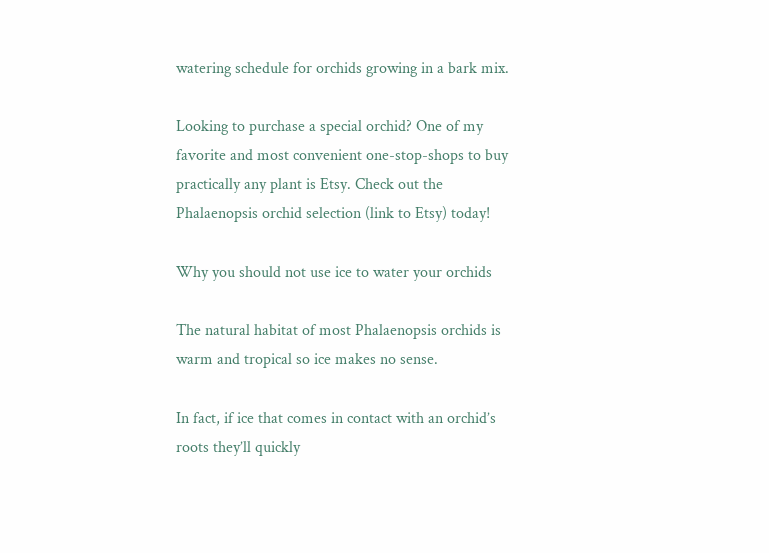watering schedule for orchids growing in a bark mix.

Looking to purchase a special orchid? One of my favorite and most convenient one-stop-shops to buy practically any plant is Etsy. Check out the Phalaenopsis orchid selection (link to Etsy) today!

Why you should not use ice to water your orchids

The natural habitat of most Phalaenopsis orchids is warm and tropical so ice makes no sense.

In fact, if ice that comes in contact with an orchid’s roots they’ll quickly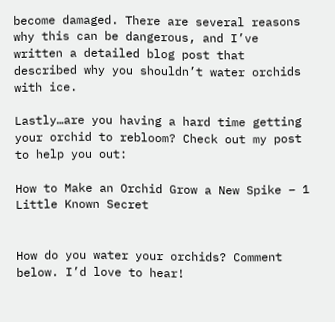become damaged. There are several reasons why this can be dangerous, and I’ve written a detailed blog post that described why you shouldn’t water orchids with ice.

Lastly…are you having a hard time getting your orchid to rebloom? Check out my post to help you out:

How to Make an Orchid Grow a New Spike – 1 Little Known Secret


How do you water your orchids? Comment below. I’d love to hear!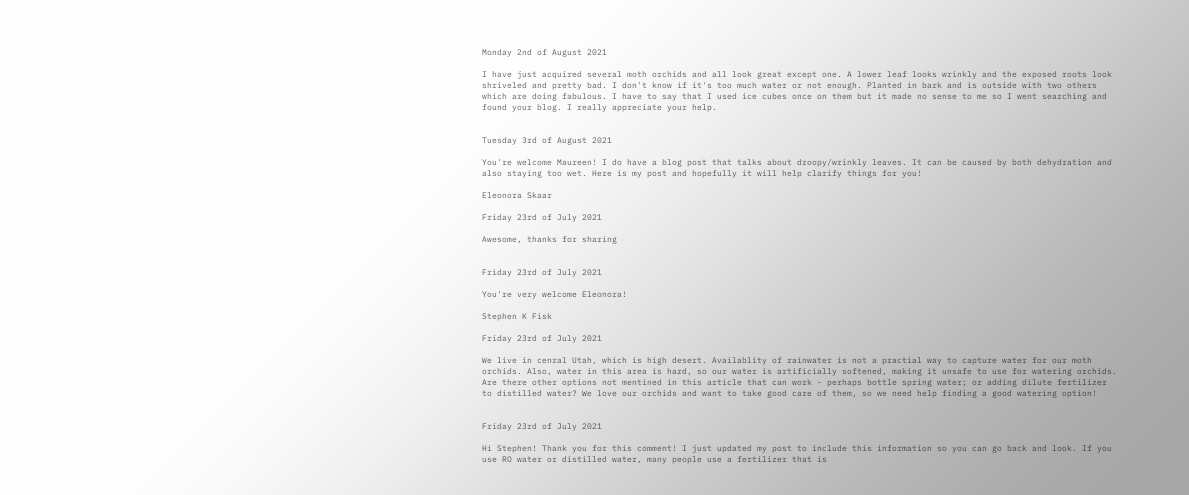Monday 2nd of August 2021

I have just acquired several moth orchids and all look great except one. A lower leaf looks wrinkly and the exposed roots look shriveled and pretty bad. I don't know if it's too much water or not enough. Planted in bark and is outside with two others which are doing fabulous. I have to say that I used ice cubes once on them but it made no sense to me so I went searching and found your blog. I really appreciate your help.


Tuesday 3rd of August 2021

You're welcome Maureen! I do have a blog post that talks about droopy/wrinkly leaves. It can be caused by both dehydration and also staying too wet. Here is my post and hopefully it will help clarify things for you!

Eleonora Skaar

Friday 23rd of July 2021

Awesome, thanks for sharing


Friday 23rd of July 2021

You're very welcome Eleonora!

Stephen K Fisk

Friday 23rd of July 2021

We live in cenral Utah, which is high desert. Availablity of rainwater is not a practial way to capture water for our moth orchids. Also, water in this area is hard, so our water is artificially softened, making it unsafe to use for watering orchids. Are there other options not mentined in this article that can work - perhaps bottle spring water; or adding dilute fertilizer to distilled water? We love our orchids and want to take good care of them, so we need help finding a good watering option!


Friday 23rd of July 2021

Hi Stephen! Thank you for this comment! I just updated my post to include this information so you can go back and look. If you use RO water or distilled water, many people use a fertilizer that is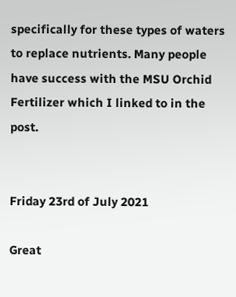specifically for these types of waters to replace nutrients. Many people have success with the MSU Orchid Fertilizer which I linked to in the post.


Friday 23rd of July 2021

Great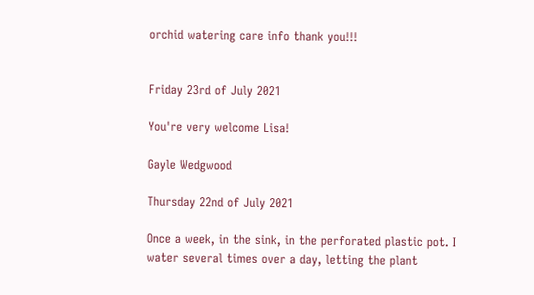orchid watering care info thank you!!!


Friday 23rd of July 2021

You're very welcome Lisa!

Gayle Wedgwood

Thursday 22nd of July 2021

Once a week, in the sink, in the perforated plastic pot. I water several times over a day, letting the plant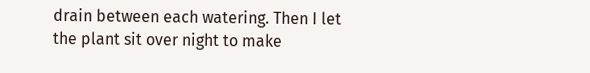drain between each watering. Then I let the plant sit over night to make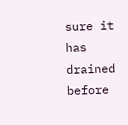sure it has drained before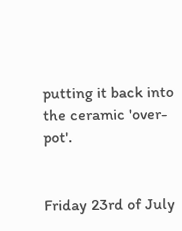putting it back into the ceramic 'over-pot'.


Friday 23rd of July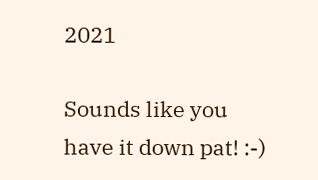2021

Sounds like you have it down pat! :-)